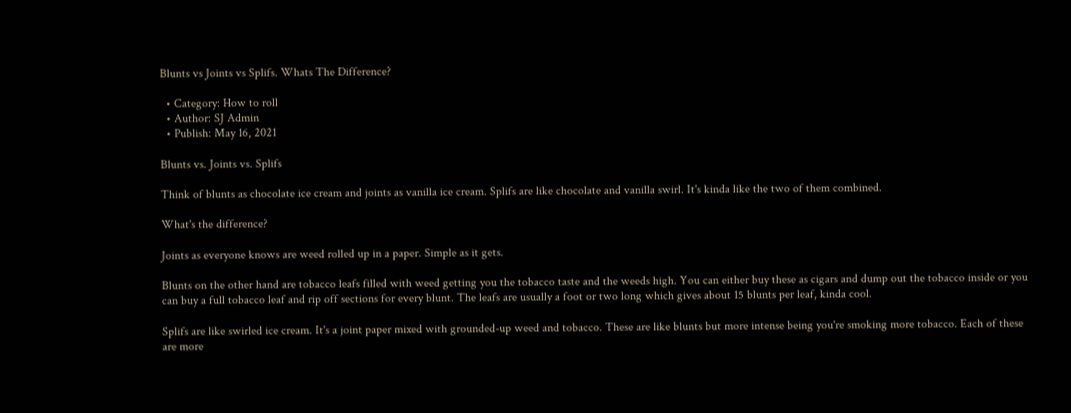Blunts vs Joints vs Splifs. Whats The Difference?

  • Category: How to roll
  • Author: SJ Admin
  • Publish: May 16, 2021

Blunts vs. Joints vs. Splifs

Think of blunts as chocolate ice cream and joints as vanilla ice cream. Splifs are like chocolate and vanilla swirl. It's kinda like the two of them combined.

What's the difference?

Joints as everyone knows are weed rolled up in a paper. Simple as it gets.

Blunts on the other hand are tobacco leafs filled with weed getting you the tobacco taste and the weeds high. You can either buy these as cigars and dump out the tobacco inside or you can buy a full tobacco leaf and rip off sections for every blunt. The leafs are usually a foot or two long which gives about 15 blunts per leaf, kinda cool.

Splifs are like swirled ice cream. It's a joint paper mixed with grounded-up weed and tobacco. These are like blunts but more intense being you're smoking more tobacco. Each of these are more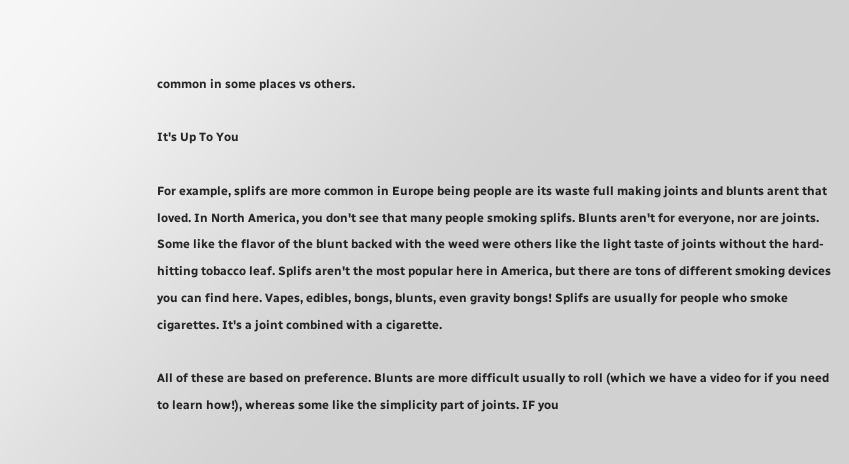common in some places vs others.

It's Up To You

For example, splifs are more common in Europe being people are its waste full making joints and blunts arent that loved. In North America, you don't see that many people smoking splifs. Blunts aren't for everyone, nor are joints. Some like the flavor of the blunt backed with the weed were others like the light taste of joints without the hard-hitting tobacco leaf. Splifs aren't the most popular here in America, but there are tons of different smoking devices you can find here. Vapes, edibles, bongs, blunts, even gravity bongs! Splifs are usually for people who smoke cigarettes. It's a joint combined with a cigarette.

All of these are based on preference. Blunts are more difficult usually to roll (which we have a video for if you need to learn how!), whereas some like the simplicity part of joints. IF you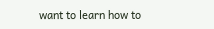want to learn how to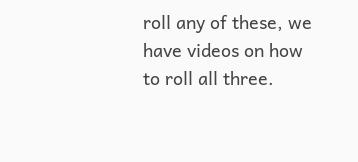roll any of these, we have videos on how to roll all three.